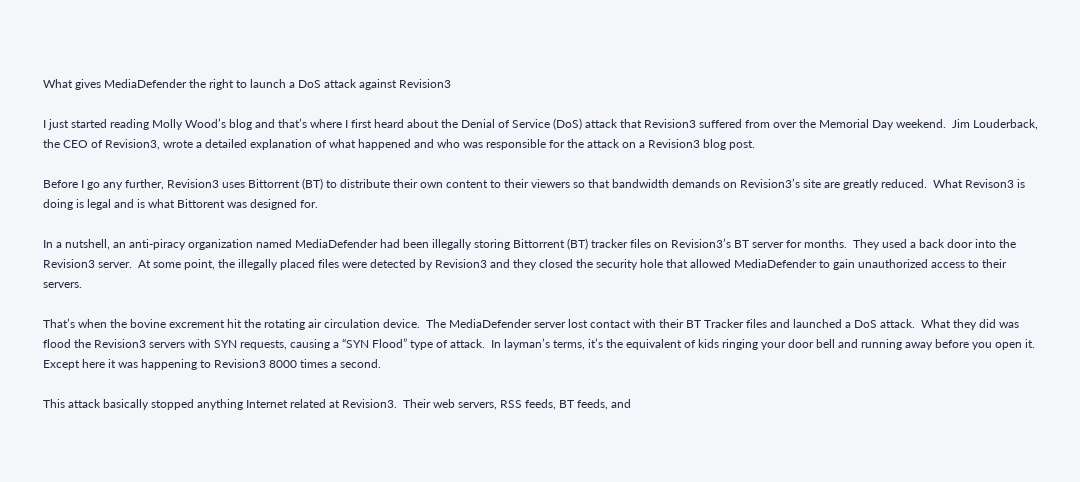What gives MediaDefender the right to launch a DoS attack against Revision3

I just started reading Molly Wood’s blog and that’s where I first heard about the Denial of Service (DoS) attack that Revision3 suffered from over the Memorial Day weekend.  Jim Louderback, the CEO of Revision3, wrote a detailed explanation of what happened and who was responsible for the attack on a Revision3 blog post.

Before I go any further, Revision3 uses Bittorrent (BT) to distribute their own content to their viewers so that bandwidth demands on Revision3’s site are greatly reduced.  What Revison3 is doing is legal and is what Bittorent was designed for.

In a nutshell, an anti-piracy organization named MediaDefender had been illegally storing Bittorrent (BT) tracker files on Revision3’s BT server for months.  They used a back door into the Revision3 server.  At some point, the illegally placed files were detected by Revision3 and they closed the security hole that allowed MediaDefender to gain unauthorized access to their servers.

That’s when the bovine excrement hit the rotating air circulation device.  The MediaDefender server lost contact with their BT Tracker files and launched a DoS attack.  What they did was flood the Revision3 servers with SYN requests, causing a “SYN Flood” type of attack.  In layman’s terms, it’s the equivalent of kids ringing your door bell and running away before you open it.  Except here it was happening to Revision3 8000 times a second.

This attack basically stopped anything Internet related at Revision3.  Their web servers, RSS feeds, BT feeds, and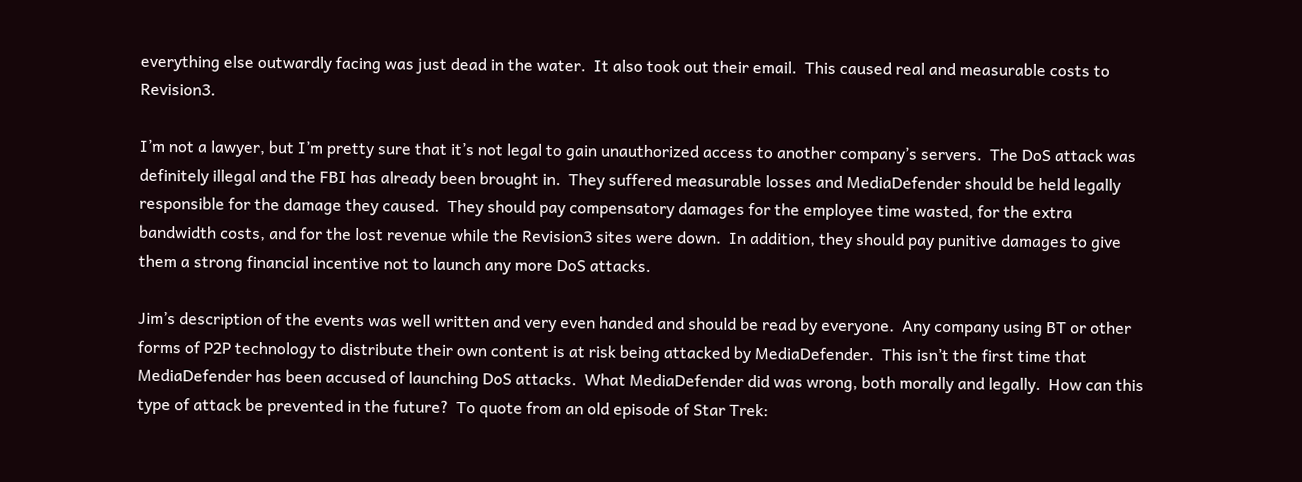everything else outwardly facing was just dead in the water.  It also took out their email.  This caused real and measurable costs to Revision3.

I’m not a lawyer, but I’m pretty sure that it’s not legal to gain unauthorized access to another company’s servers.  The DoS attack was definitely illegal and the FBI has already been brought in.  They suffered measurable losses and MediaDefender should be held legally responsible for the damage they caused.  They should pay compensatory damages for the employee time wasted, for the extra bandwidth costs, and for the lost revenue while the Revision3 sites were down.  In addition, they should pay punitive damages to give them a strong financial incentive not to launch any more DoS attacks.

Jim’s description of the events was well written and very even handed and should be read by everyone.  Any company using BT or other forms of P2P technology to distribute their own content is at risk being attacked by MediaDefender.  This isn’t the first time that MediaDefender has been accused of launching DoS attacks.  What MediaDefender did was wrong, both morally and legally.  How can this type of attack be prevented in the future?  To quote from an old episode of Star Trek: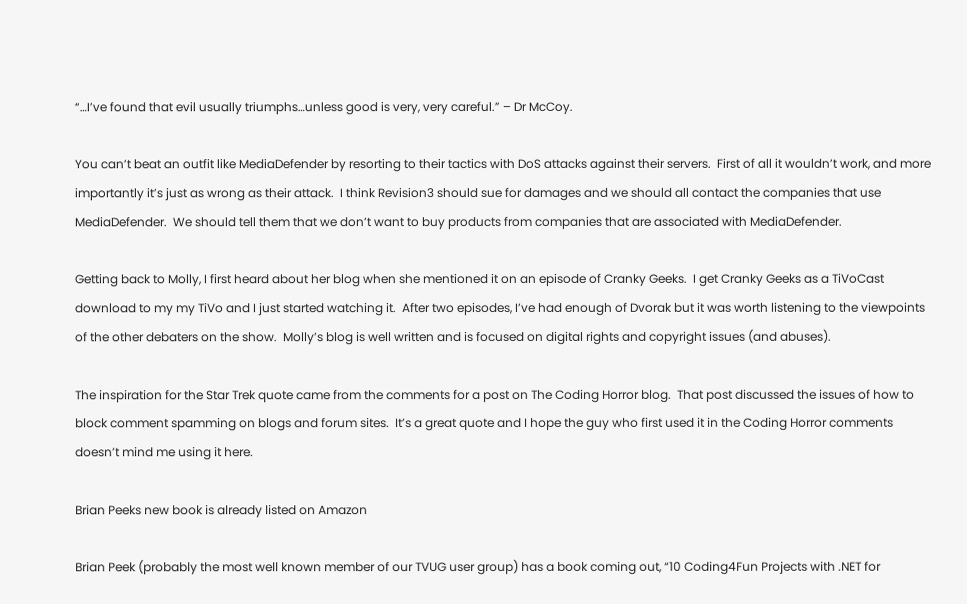“…I’ve found that evil usually triumphs…unless good is very, very careful.” – Dr McCoy.

You can’t beat an outfit like MediaDefender by resorting to their tactics with DoS attacks against their servers.  First of all it wouldn’t work, and more importantly it’s just as wrong as their attack.  I think Revision3 should sue for damages and we should all contact the companies that use MediaDefender.  We should tell them that we don’t want to buy products from companies that are associated with MediaDefender.

Getting back to Molly, I first heard about her blog when she mentioned it on an episode of Cranky Geeks.  I get Cranky Geeks as a TiVoCast download to my my TiVo and I just started watching it.  After two episodes, I’ve had enough of Dvorak but it was worth listening to the viewpoints of the other debaters on the show.  Molly’s blog is well written and is focused on digital rights and copyright issues (and abuses).

The inspiration for the Star Trek quote came from the comments for a post on The Coding Horror blog.  That post discussed the issues of how to block comment spamming on blogs and forum sites.  It’s a great quote and I hope the guy who first used it in the Coding Horror comments doesn’t mind me using it here.

Brian Peeks new book is already listed on Amazon

Brian Peek (probably the most well known member of our TVUG user group) has a book coming out, “10 Coding4Fun Projects with .NET for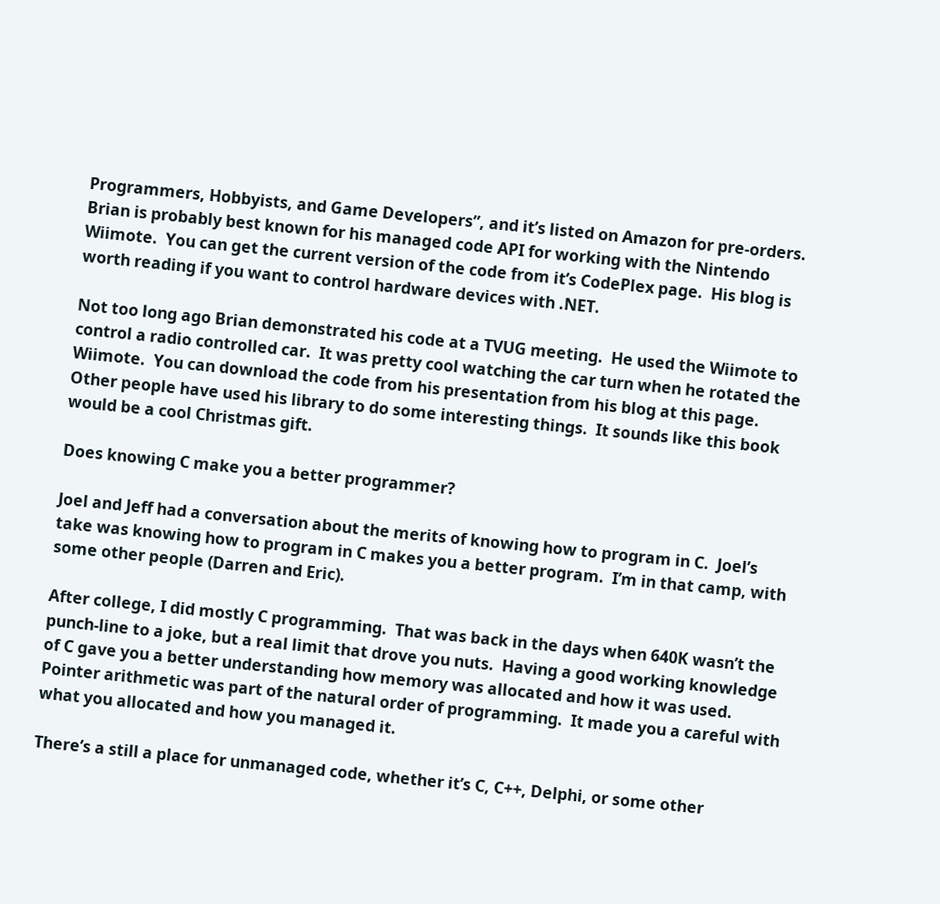Programmers, Hobbyists, and Game Developers”, and it’s listed on Amazon for pre-orders.  Brian is probably best known for his managed code API for working with the Nintendo Wiimote.  You can get the current version of the code from it’s CodePlex page.  His blog is worth reading if you want to control hardware devices with .NET.

Not too long ago Brian demonstrated his code at a TVUG meeting.  He used the Wiimote to control a radio controlled car.  It was pretty cool watching the car turn when he rotated the Wiimote.  You can download the code from his presentation from his blog at this page.  Other people have used his library to do some interesting things.  It sounds like this book would be a cool Christmas gift.

Does knowing C make you a better programmer?

Joel and Jeff had a conversation about the merits of knowing how to program in C.  Joel’s take was knowing how to program in C makes you a better program.  I’m in that camp, with some other people (Darren and Eric).

After college, I did mostly C programming.  That was back in the days when 640K wasn’t the punch-line to a joke, but a real limit that drove you nuts.  Having a good working knowledge of C gave you a better understanding how memory was allocated and how it was used.  Pointer arithmetic was part of the natural order of programming.  It made you a careful with what you allocated and how you managed it.

There’s a still a place for unmanaged code, whether it’s C, C++, Delphi, or some other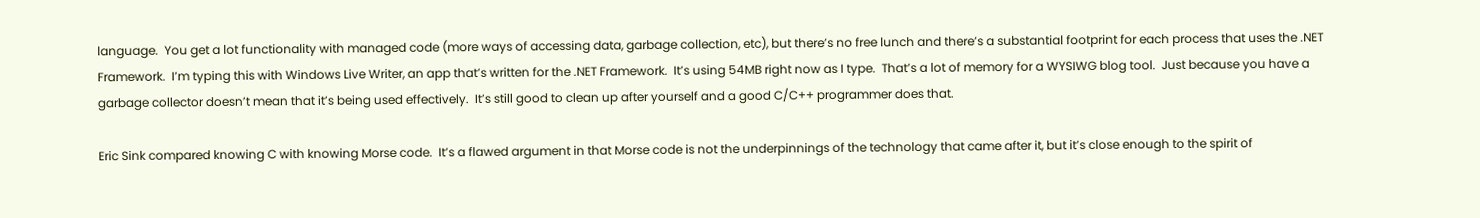language.  You get a lot functionality with managed code (more ways of accessing data, garbage collection, etc), but there’s no free lunch and there’s a substantial footprint for each process that uses the .NET Framework.  I’m typing this with Windows Live Writer, an app that’s written for the .NET Framework.  It’s using 54MB right now as I type.  That’s a lot of memory for a WYSIWG blog tool.  Just because you have a garbage collector doesn’t mean that it’s being used effectively.  It’s still good to clean up after yourself and a good C/C++ programmer does that.

Eric Sink compared knowing C with knowing Morse code.  It’s a flawed argument in that Morse code is not the underpinnings of the technology that came after it, but it’s close enough to the spirit of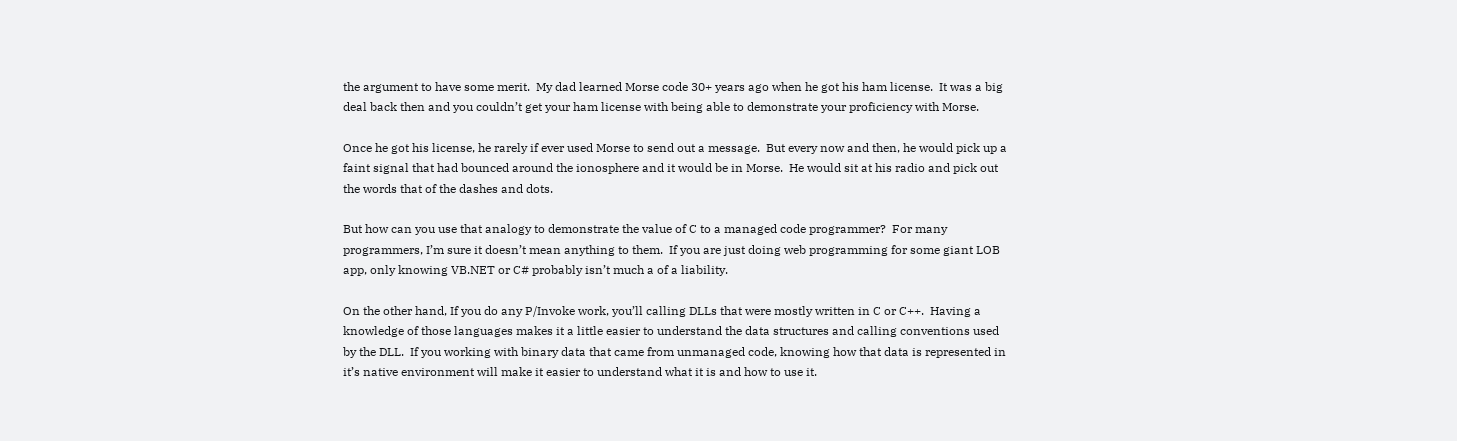the argument to have some merit.  My dad learned Morse code 30+ years ago when he got his ham license.  It was a big deal back then and you couldn’t get your ham license with being able to demonstrate your proficiency with Morse.

Once he got his license, he rarely if ever used Morse to send out a message.  But every now and then, he would pick up a faint signal that had bounced around the ionosphere and it would be in Morse.  He would sit at his radio and pick out the words that of the dashes and dots.

But how can you use that analogy to demonstrate the value of C to a managed code programmer?  For many programmers, I’m sure it doesn’t mean anything to them.  If you are just doing web programming for some giant LOB app, only knowing VB.NET or C# probably isn’t much a of a liability.

On the other hand, If you do any P/Invoke work, you’ll calling DLLs that were mostly written in C or C++.  Having a knowledge of those languages makes it a little easier to understand the data structures and calling conventions used by the DLL.  If you working with binary data that came from unmanaged code, knowing how that data is represented in it’s native environment will make it easier to understand what it is and how to use it.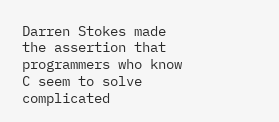Darren Stokes made the assertion that programmers who know C seem to solve complicated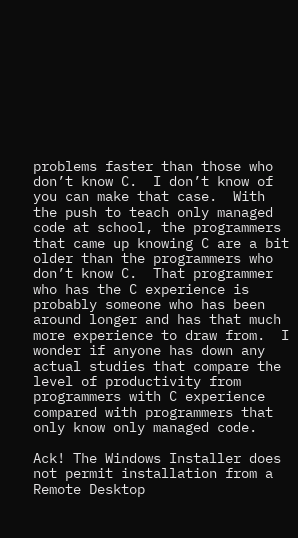problems faster than those who don’t know C.  I don’t know of you can make that case.  With the push to teach only managed code at school, the programmers that came up knowing C are a bit older than the programmers who don’t know C.  That programmer who has the C experience is probably someone who has been around longer and has that much more experience to draw from.  I wonder if anyone has down any actual studies that compare the level of productivity from programmers with C experience compared with programmers that only know only managed code.

Ack! The Windows Installer does not permit installation from a Remote Desktop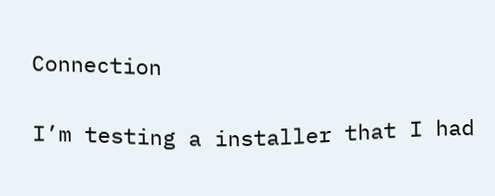Connection

I’m testing a installer that I had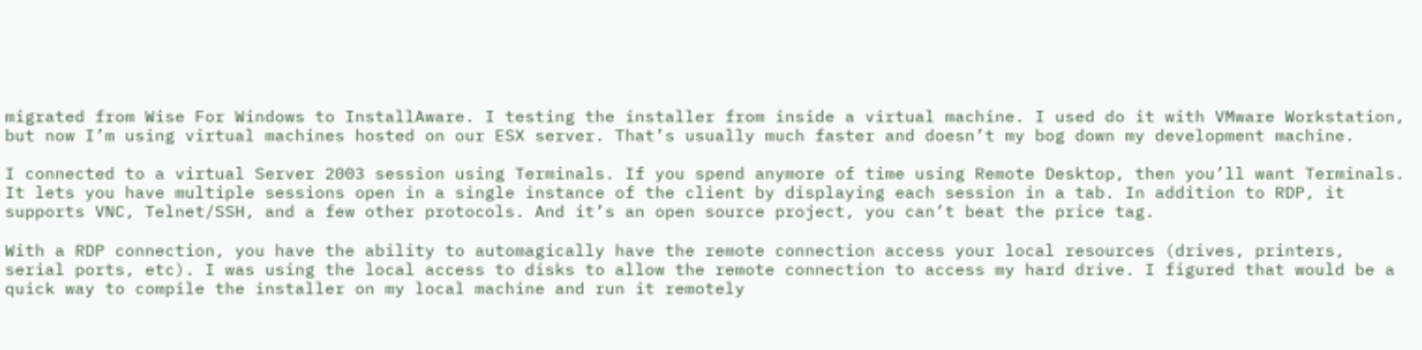migrated from Wise For Windows to InstallAware. I testing the installer from inside a virtual machine. I used do it with VMware Workstation, but now I’m using virtual machines hosted on our ESX server. That’s usually much faster and doesn’t my bog down my development machine.

I connected to a virtual Server 2003 session using Terminals. If you spend anymore of time using Remote Desktop, then you’ll want Terminals. It lets you have multiple sessions open in a single instance of the client by displaying each session in a tab. In addition to RDP, it supports VNC, Telnet/SSH, and a few other protocols. And it’s an open source project, you can’t beat the price tag.

With a RDP connection, you have the ability to automagically have the remote connection access your local resources (drives, printers, serial ports, etc). I was using the local access to disks to allow the remote connection to access my hard drive. I figured that would be a quick way to compile the installer on my local machine and run it remotely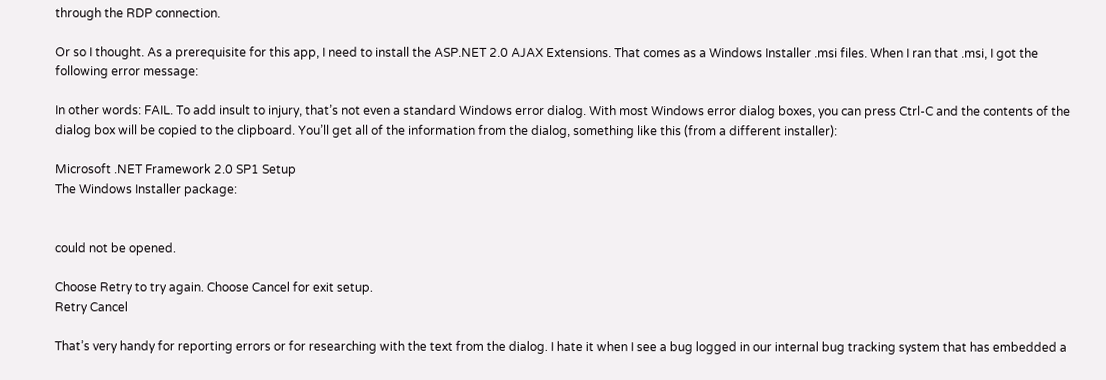through the RDP connection.

Or so I thought. As a prerequisite for this app, I need to install the ASP.NET 2.0 AJAX Extensions. That comes as a Windows Installer .msi files. When I ran that .msi, I got the following error message:

In other words: FAIL. To add insult to injury, that’s not even a standard Windows error dialog. With most Windows error dialog boxes, you can press Ctrl-C and the contents of the dialog box will be copied to the clipboard. You’ll get all of the information from the dialog, something like this (from a different installer):

Microsoft .NET Framework 2.0 SP1 Setup
The Windows Installer package:


could not be opened.

Choose Retry to try again. Choose Cancel for exit setup.
Retry Cancel

That’s very handy for reporting errors or for researching with the text from the dialog. I hate it when I see a bug logged in our internal bug tracking system that has embedded a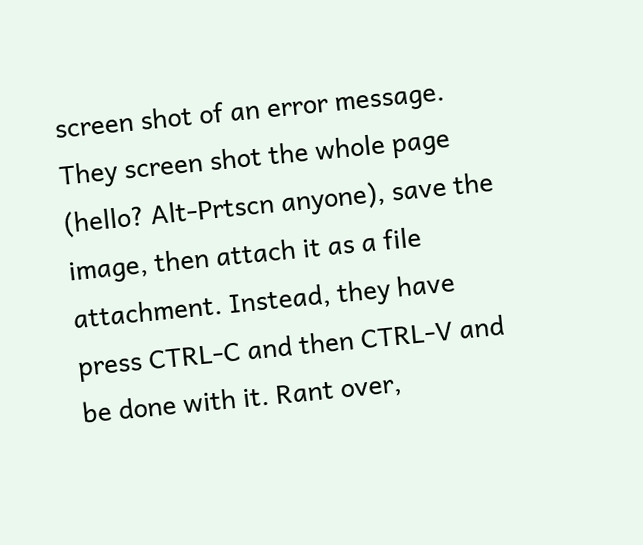screen shot of an error message. They screen shot the whole page (hello? Alt-Prtscn anyone), save the image, then attach it as a file attachment. Instead, they have press CTRL-C and then CTRL-V and be done with it. Rant over,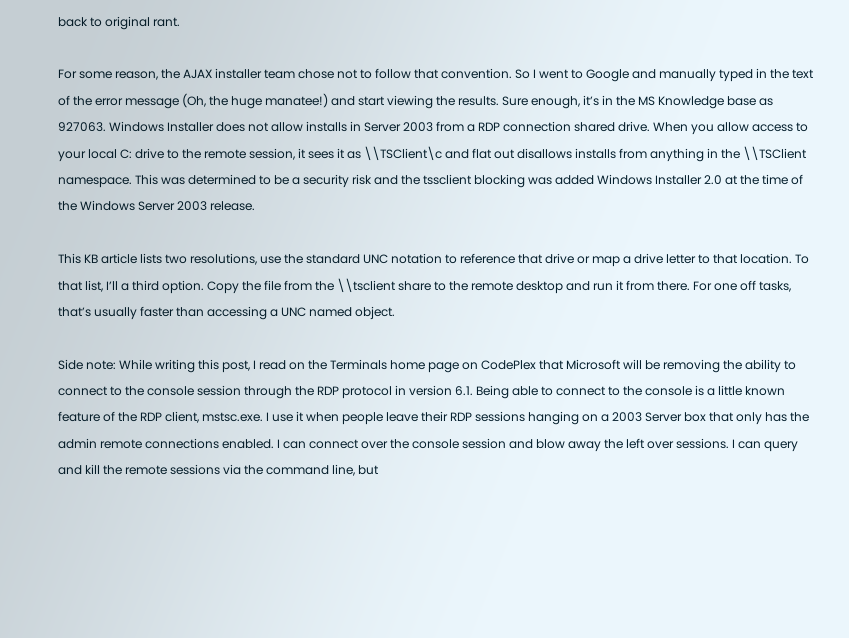back to original rant.

For some reason, the AJAX installer team chose not to follow that convention. So I went to Google and manually typed in the text of the error message (Oh, the huge manatee!) and start viewing the results. Sure enough, it’s in the MS Knowledge base as 927063. Windows Installer does not allow installs in Server 2003 from a RDP connection shared drive. When you allow access to your local C: drive to the remote session, it sees it as \\TSClient\c and flat out disallows installs from anything in the \\TSClient namespace. This was determined to be a security risk and the tssclient blocking was added Windows Installer 2.0 at the time of the Windows Server 2003 release.

This KB article lists two resolutions, use the standard UNC notation to reference that drive or map a drive letter to that location. To that list, I’ll a third option. Copy the file from the \\tsclient share to the remote desktop and run it from there. For one off tasks, that’s usually faster than accessing a UNC named object.

Side note: While writing this post, I read on the Terminals home page on CodePlex that Microsoft will be removing the ability to connect to the console session through the RDP protocol in version 6.1. Being able to connect to the console is a little known feature of the RDP client, mstsc.exe. I use it when people leave their RDP sessions hanging on a 2003 Server box that only has the admin remote connections enabled. I can connect over the console session and blow away the left over sessions. I can query and kill the remote sessions via the command line, but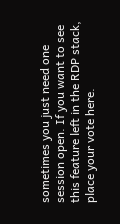sometimes you just need one session open. If you want to see this feature left in the RDP stack, place your vote here.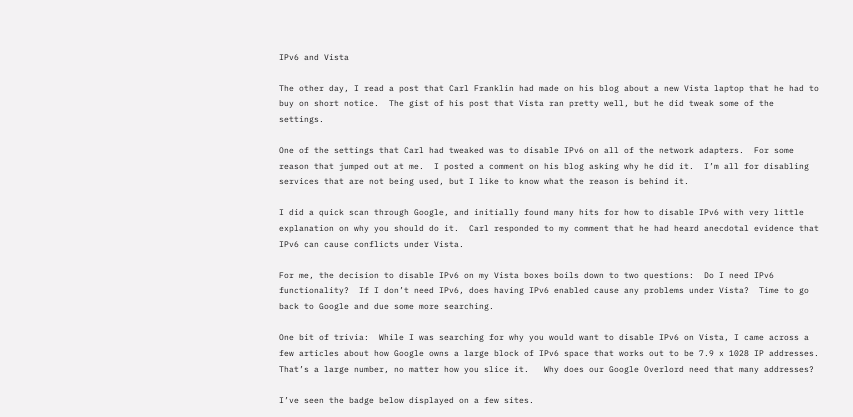IPv6 and Vista

The other day, I read a post that Carl Franklin had made on his blog about a new Vista laptop that he had to buy on short notice.  The gist of his post that Vista ran pretty well, but he did tweak some of the settings.

One of the settings that Carl had tweaked was to disable IPv6 on all of the network adapters.  For some reason that jumped out at me.  I posted a comment on his blog asking why he did it.  I’m all for disabling services that are not being used, but I like to know what the reason is behind it.

I did a quick scan through Google, and initially found many hits for how to disable IPv6 with very little explanation on why you should do it.  Carl responded to my comment that he had heard anecdotal evidence that IPv6 can cause conflicts under Vista.

For me, the decision to disable IPv6 on my Vista boxes boils down to two questions:  Do I need IPv6 functionality?  If I don’t need IPv6, does having IPv6 enabled cause any problems under Vista?  Time to go back to Google and due some more searching.

One bit of trivia:  While I was searching for why you would want to disable IPv6 on Vista, I came across a few articles about how Google owns a large block of IPv6 space that works out to be 7.9 x 1028 IP addresses. That’s a large number, no matter how you slice it.   Why does our Google Overlord need that many addresses?

I’ve seen the badge below displayed on a few sites.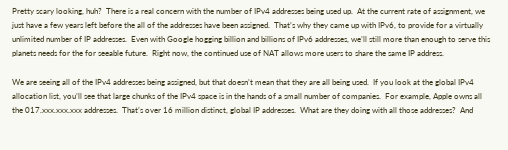Pretty scary looking, huh?  There is a real concern with the number of IPv4 addresses being used up.  At the current rate of assignment, we just have a few years left before the all of the addresses have been assigned.  That’s why they came up with IPv6, to provide for a virtually unlimited number of IP addresses.  Even with Google hogging billion and billions of IPv6 addresses, we’ll still more than enough to serve this planets needs for the for seeable future.  Right now, the continued use of NAT allows more users to share the same IP address.

We are seeing all of the IPv4 addresses being assigned, but that doesn’t mean that they are all being used.  If you look at the global IPv4 allocation list, you’ll see that large chunks of the IPv4 space is in the hands of a small number of companies.  For example, Apple owns all the 017.xxx.xxx.xxx addresses.  That’s over 16 million distinct, global IP addresses.  What are they doing with all those addresses?  And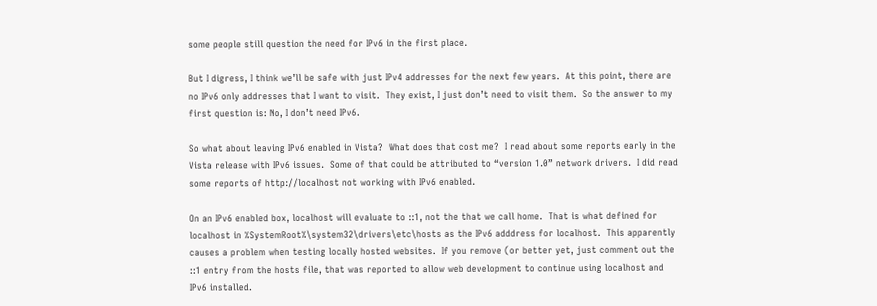some people still question the need for IPv6 in the first place.

But I digress, I think we’ll be safe with just IPv4 addresses for the next few years.  At this point, there are no IPv6 only addresses that I want to visit.  They exist, I just don’t need to visit them.  So the answer to my first question is: No, I don’t need IPv6.

So what about leaving IPv6 enabled in Vista?  What does that cost me?  I read about some reports early in the Vista release with IPv6 issues.  Some of that could be attributed to “version 1.0” network drivers.  I did read some reports of http://localhost not working with IPv6 enabled.

On an IPv6 enabled box, localhost will evaluate to ::1, not the that we call home.  That is what defined for localhost in %SystemRoot%\system32\drivers\etc\hosts as the IPv6 adddress for localhost.  This apparently causes a problem when testing locally hosted websites.  If you remove (or better yet, just comment out the ::1 entry from the hosts file, that was reported to allow web development to continue using localhost and IPv6 installed.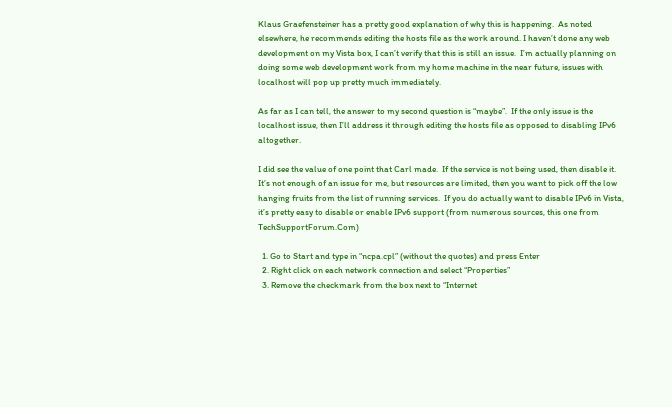Klaus Graefensteiner has a pretty good explanation of why this is happening.  As noted elsewhere, he recommends editing the hosts file as the work around. I haven’t done any web development on my Vista box, I can’t verify that this is still an issue.  I’m actually planning on doing some web development work from my home machine in the near future, issues with localhost will pop up pretty much immediately.

As far as I can tell, the answer to my second question is “maybe”.  If the only issue is the localhost issue, then I’ll address it through editing the hosts file as opposed to disabling IPv6 altogether.

I did see the value of one point that Carl made.  If the service is not being used, then disable it.  It’s not enough of an issue for me, but resources are limited, then you want to pick off the low hanging fruits from the list of running services.  If you do actually want to disable IPv6 in Vista, it’s pretty easy to disable or enable IPv6 support (from numerous sources, this one from TechSupportForum.Com)

  1. Go to Start and type in “ncpa.cpl” (without the quotes) and press Enter
  2. Right click on each network connection and select “Properties”
  3. Remove the checkmark from the box next to “Internet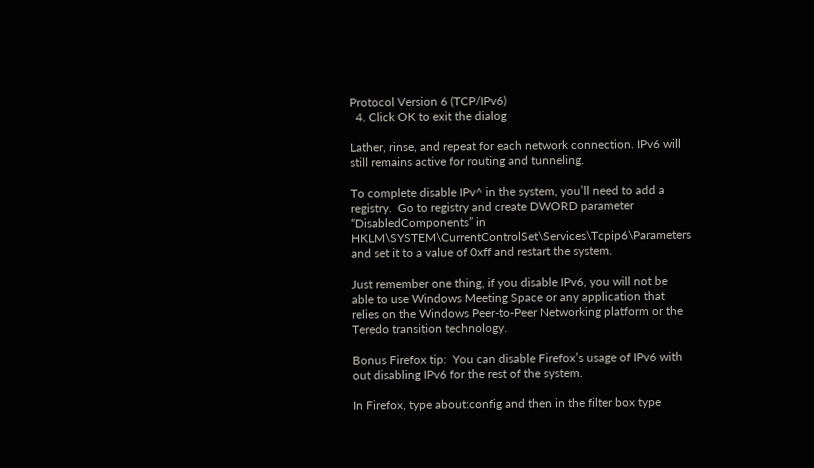Protocol Version 6 (TCP/IPv6)
  4. Click OK to exit the dialog

Lather, rinse, and repeat for each network connection. IPv6 will still remains active for routing and tunneling.

To complete disable IPv^ in the system, you’ll need to add a registry.  Go to registry and create DWORD parameter “DisabledComponents” in HKLM\SYSTEM\CurrentControlSet\Services\Tcpip6\Parameters and set it to a value of 0xff and restart the system.

Just remember one thing, if you disable IPv6, you will not be able to use Windows Meeting Space or any application that relies on the Windows Peer-to-Peer Networking platform or the Teredo transition technology.

Bonus Firefox tip:  You can disable Firefox’s usage of IPv6 with out disabling IPv6 for the rest of the system.

In Firefox, type about:config and then in the filter box type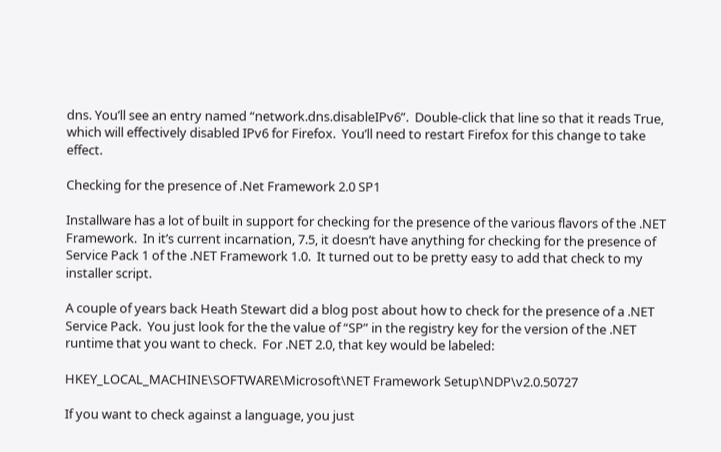dns. You’ll see an entry named “network.dns.disableIPv6”.  Double-click that line so that it reads True, which will effectively disabled IPv6 for Firefox.  You’ll need to restart Firefox for this change to take effect.

Checking for the presence of .Net Framework 2.0 SP1

Installware has a lot of built in support for checking for the presence of the various flavors of the .NET Framework.  In it’s current incarnation, 7.5, it doesn’t have anything for checking for the presence of Service Pack 1 of the .NET Framework 1.0.  It turned out to be pretty easy to add that check to my installer script.

A couple of years back Heath Stewart did a blog post about how to check for the presence of a .NET Service Pack.  You just look for the the value of “SP” in the registry key for the version of the .NET runtime that you want to check.  For .NET 2.0, that key would be labeled:

HKEY_LOCAL_MACHINE\SOFTWARE\Microsoft\NET Framework Setup\NDP\v2.0.50727

If you want to check against a language, you just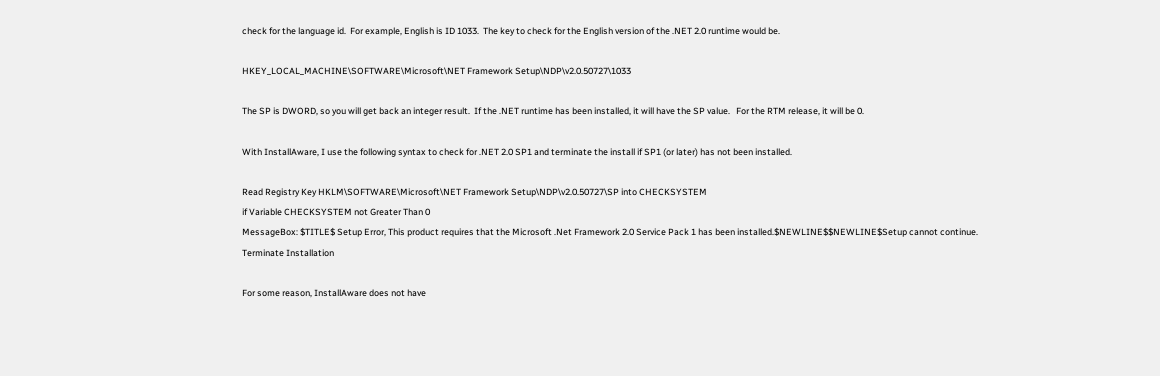check for the language id.  For example, English is ID 1033.  The key to check for the English version of the .NET 2.0 runtime would be.

HKEY_LOCAL_MACHINE\SOFTWARE\Microsoft\NET Framework Setup\NDP\v2.0.50727\1033

The SP is DWORD, so you will get back an integer result.  If the .NET runtime has been installed, it will have the SP value.   For the RTM release, it will be 0.

With InstallAware, I use the following syntax to check for .NET 2.0 SP1 and terminate the install if SP1 (or later) has not been installed.

Read Registry Key HKLM\SOFTWARE\Microsoft\NET Framework Setup\NDP\v2.0.50727\SP into CHECKSYSTEM
if Variable CHECKSYSTEM not Greater Than 0
MessageBox: $TITLE$ Setup Error, This product requires that the Microsoft .Net Framework 2.0 Service Pack 1 has been installed.$NEWLINE$$NEWLINE$Setup cannot continue.
Terminate Installation

For some reason, InstallAware does not have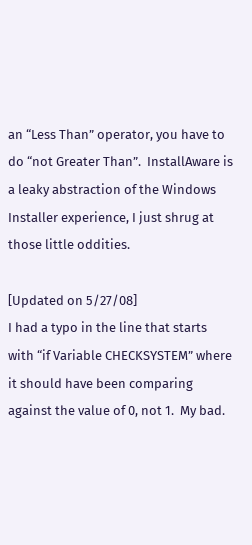an “Less Than” operator, you have to do “not Greater Than”.  InstallAware is a leaky abstraction of the Windows Installer experience, I just shrug at those little oddities.

[Updated on 5/27/08]
I had a typo in the line that starts with “if Variable CHECKSYSTEM” where it should have been comparing against the value of 0, not 1.  My bad.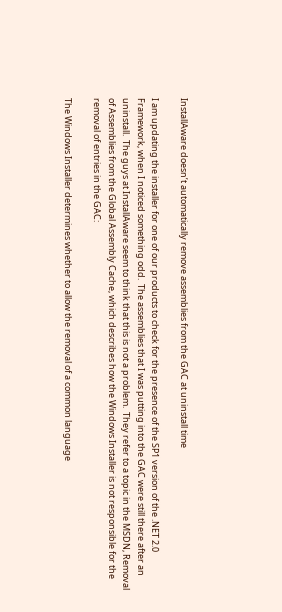InstallAware doesn’t automatically remove assemblies from the GAC at uninstall time

I am updating the installer for one of our products to check for the presence of the SP1 version of the .NET 2.0 Framework, when I noticed something odd.  The assemblies that I was putting into the GAC were still there after an uninstall.  The guys at InstallAware seem to think that this is not a problem.  They refer to a topic in the MSDN, Removal of Assemblies from the Global Assembly Cache, which describes how the Windows Installer is not responsible for the removal of entries in the GAC:

The Windows Installer determines whether to allow the removal of a common language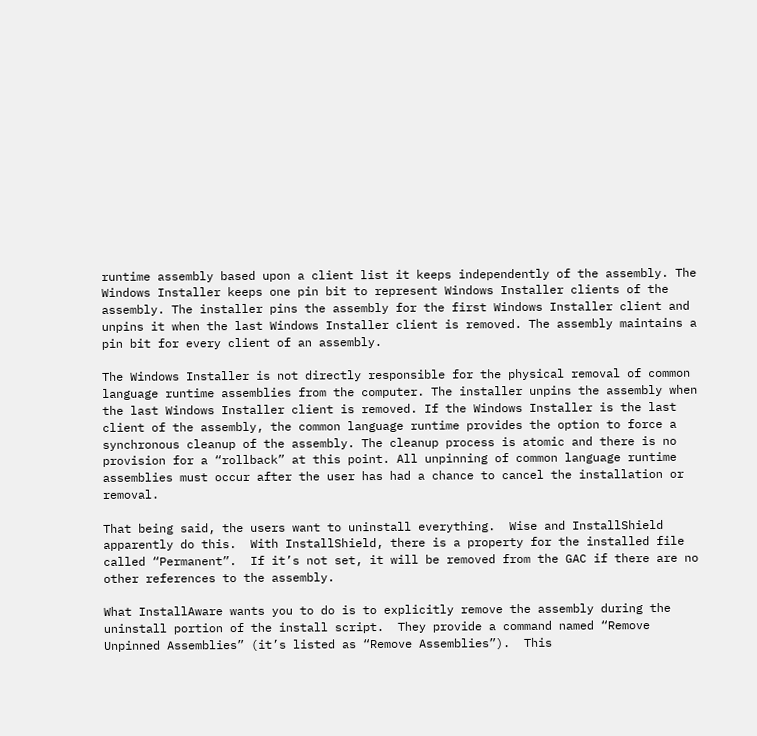runtime assembly based upon a client list it keeps independently of the assembly. The Windows Installer keeps one pin bit to represent Windows Installer clients of the assembly. The installer pins the assembly for the first Windows Installer client and unpins it when the last Windows Installer client is removed. The assembly maintains a pin bit for every client of an assembly.

The Windows Installer is not directly responsible for the physical removal of common language runtime assemblies from the computer. The installer unpins the assembly when the last Windows Installer client is removed. If the Windows Installer is the last client of the assembly, the common language runtime provides the option to force a synchronous cleanup of the assembly. The cleanup process is atomic and there is no provision for a “rollback” at this point. All unpinning of common language runtime assemblies must occur after the user has had a chance to cancel the installation or removal.

That being said, the users want to uninstall everything.  Wise and InstallShield apparently do this.  With InstallShield, there is a property for the installed file called “Permanent”.  If it’s not set, it will be removed from the GAC if there are no other references to the assembly.

What InstallAware wants you to do is to explicitly remove the assembly during the uninstall portion of the install script.  They provide a command named “Remove Unpinned Assemblies” (it’s listed as “Remove Assemblies”).  This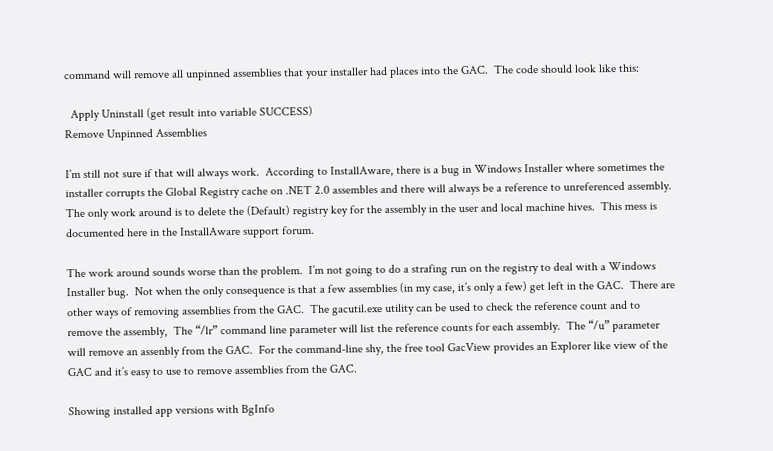command will remove all unpinned assemblies that your installer had places into the GAC.  The code should look like this:

  Apply Uninstall (get result into variable SUCCESS)
Remove Unpinned Assemblies

I’m still not sure if that will always work.  According to InstallAware, there is a bug in Windows Installer where sometimes the installer corrupts the Global Registry cache on .NET 2.0 assembles and there will always be a reference to unreferenced assembly.  The only work around is to delete the (Default) registry key for the assembly in the user and local machine hives.  This mess is documented here in the InstallAware support forum.

The work around sounds worse than the problem.  I’m not going to do a strafing run on the registry to deal with a Windows Installer bug.  Not when the only consequence is that a few assemblies (in my case, it’s only a few) get left in the GAC.  There are other ways of removing assemblies from the GAC.  The gacutil.exe utility can be used to check the reference count and to remove the assembly,  The “/lr” command line parameter will list the reference counts for each assembly.  The “/u” parameter will remove an assenbly from the GAC.  For the command-line shy, the free tool GacView provides an Explorer like view of the GAC and it’s easy to use to remove assemblies from the GAC.

Showing installed app versions with BgInfo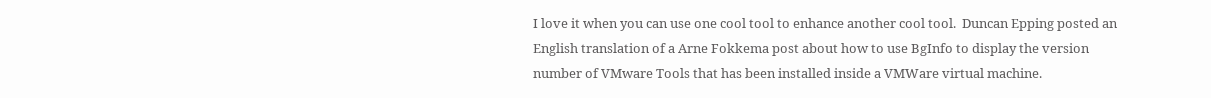I love it when you can use one cool tool to enhance another cool tool.  Duncan Epping posted an English translation of a Arne Fokkema post about how to use BgInfo to display the version number of VMware Tools that has been installed inside a VMWare virtual machine.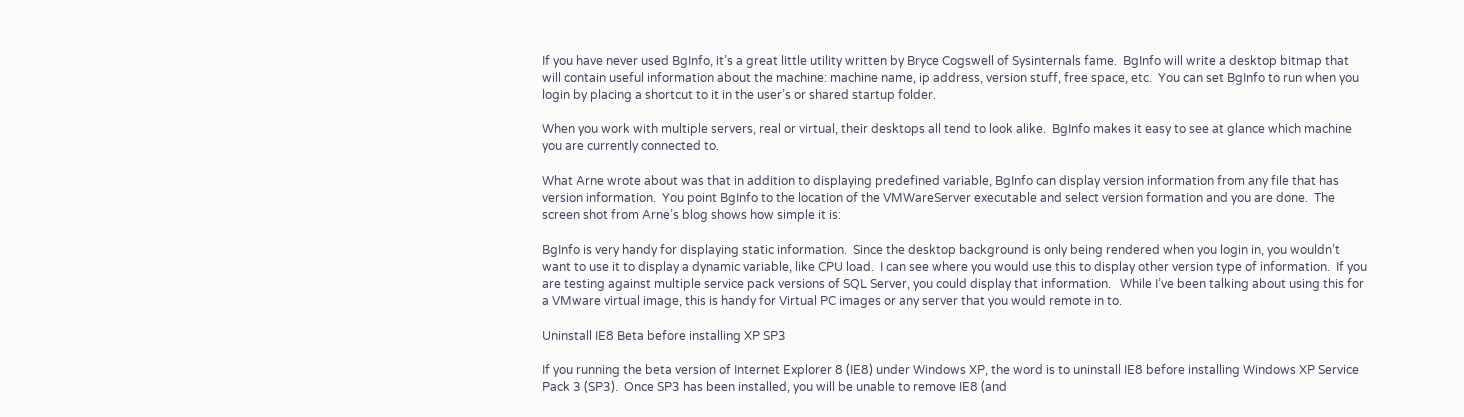If you have never used BgInfo, it’s a great little utility written by Bryce Cogswell of Sysinternals fame.  BgInfo will write a desktop bitmap that will contain useful information about the machine: machine name, ip address, version stuff, free space, etc.  You can set BgInfo to run when you login by placing a shortcut to it in the user’s or shared startup folder.

When you work with multiple servers, real or virtual, their desktops all tend to look alike.  BgInfo makes it easy to see at glance which machine you are currently connected to.

What Arne wrote about was that in addition to displaying predefined variable, BgInfo can display version information from any file that has version information.  You point BgInfo to the location of the VMWareServer executable and select version formation and you are done.  The screen shot from Arne’s blog shows how simple it is:

BgInfo is very handy for displaying static information.  Since the desktop background is only being rendered when you login in, you wouldn’t want to use it to display a dynamic variable, like CPU load.  I can see where you would use this to display other version type of information.  If you are testing against multiple service pack versions of SQL Server, you could display that information.   While I’ve been talking about using this for a VMware virtual image, this is handy for Virtual PC images or any server that you would remote in to.

Uninstall IE8 Beta before installing XP SP3

If you running the beta version of Internet Explorer 8 (IE8) under Windows XP, the word is to uninstall IE8 before installing Windows XP Service Pack 3 (SP3).  Once SP3 has been installed, you will be unable to remove IE8 (and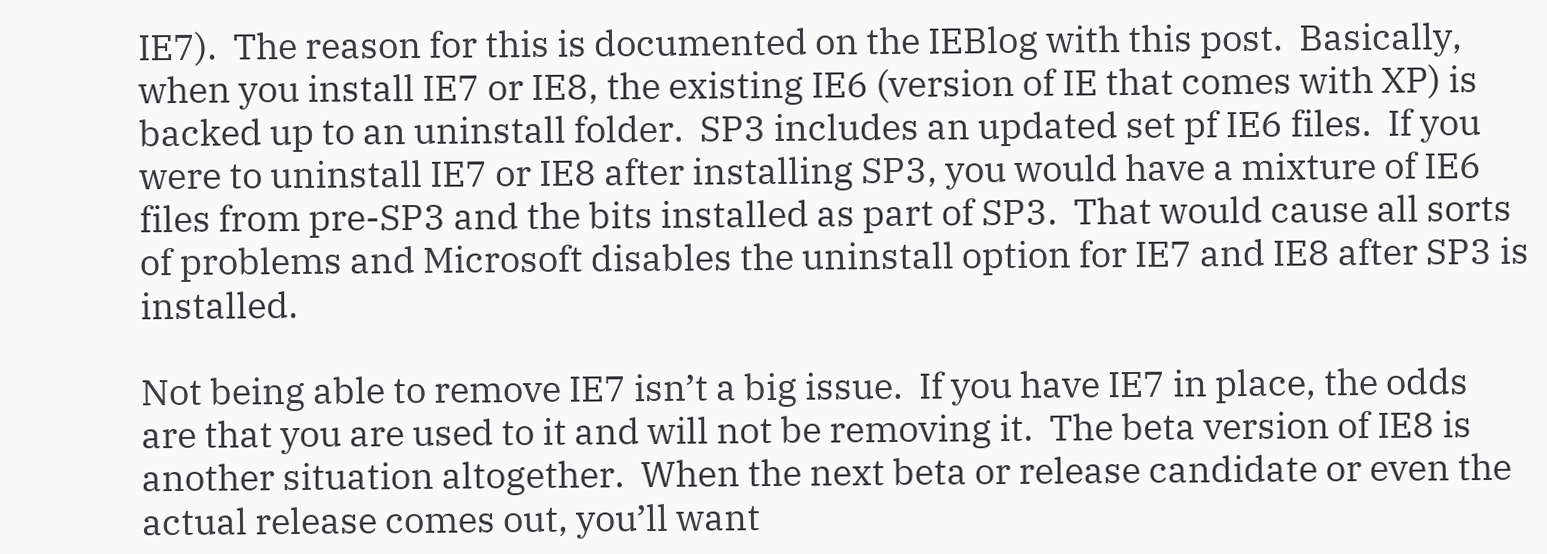IE7).  The reason for this is documented on the IEBlog with this post.  Basically, when you install IE7 or IE8, the existing IE6 (version of IE that comes with XP) is backed up to an uninstall folder.  SP3 includes an updated set pf IE6 files.  If you were to uninstall IE7 or IE8 after installing SP3, you would have a mixture of IE6 files from pre-SP3 and the bits installed as part of SP3.  That would cause all sorts of problems and Microsoft disables the uninstall option for IE7 and IE8 after SP3 is installed.

Not being able to remove IE7 isn’t a big issue.  If you have IE7 in place, the odds are that you are used to it and will not be removing it.  The beta version of IE8 is another situation altogether.  When the next beta or release candidate or even the actual release comes out, you’ll want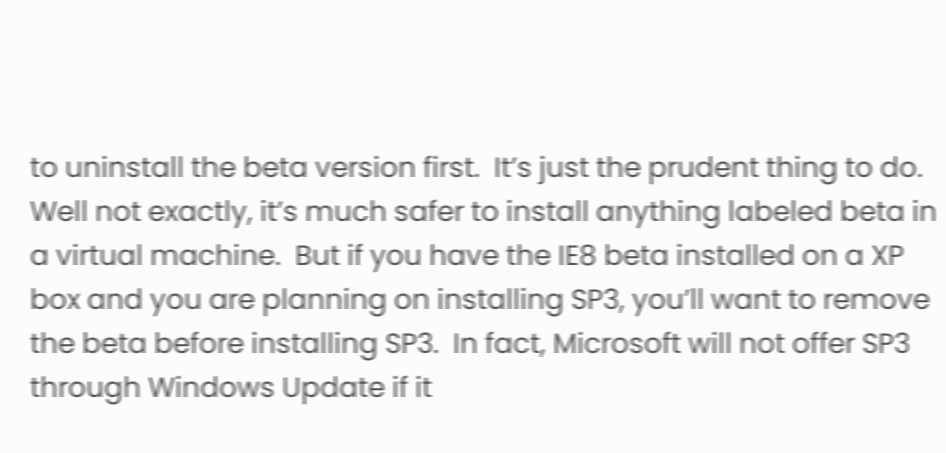to uninstall the beta version first.  It’s just the prudent thing to do.  Well not exactly, it’s much safer to install anything labeled beta in a virtual machine.  But if you have the IE8 beta installed on a XP box and you are planning on installing SP3, you’ll want to remove the beta before installing SP3.  In fact, Microsoft will not offer SP3 through Windows Update if it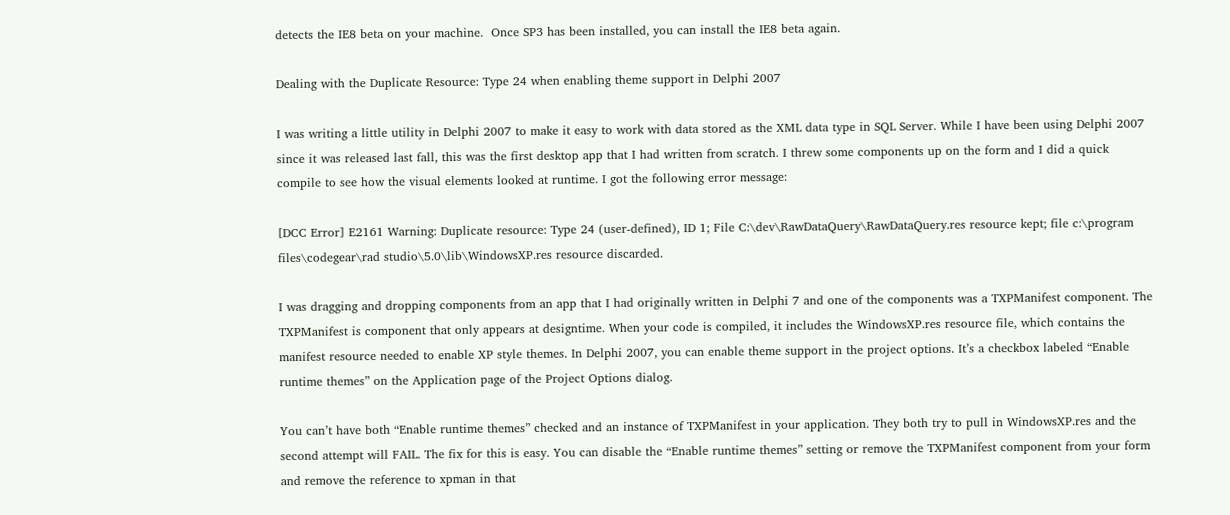detects the IE8 beta on your machine.  Once SP3 has been installed, you can install the IE8 beta again.

Dealing with the Duplicate Resource: Type 24 when enabling theme support in Delphi 2007

I was writing a little utility in Delphi 2007 to make it easy to work with data stored as the XML data type in SQL Server. While I have been using Delphi 2007 since it was released last fall, this was the first desktop app that I had written from scratch. I threw some components up on the form and I did a quick compile to see how the visual elements looked at runtime. I got the following error message:

[DCC Error] E2161 Warning: Duplicate resource: Type 24 (user-defined), ID 1; File C:\dev\RawDataQuery\RawDataQuery.res resource kept; file c:\program files\codegear\rad studio\5.0\lib\WindowsXP.res resource discarded.

I was dragging and dropping components from an app that I had originally written in Delphi 7 and one of the components was a TXPManifest component. The TXPManifest is component that only appears at designtime. When your code is compiled, it includes the WindowsXP.res resource file, which contains the manifest resource needed to enable XP style themes. In Delphi 2007, you can enable theme support in the project options. It’s a checkbox labeled “Enable runtime themes” on the Application page of the Project Options dialog.

You can’t have both “Enable runtime themes” checked and an instance of TXPManifest in your application. They both try to pull in WindowsXP.res and the second attempt will FAIL. The fix for this is easy. You can disable the “Enable runtime themes” setting or remove the TXPManifest component from your form and remove the reference to xpman in that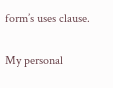form’s uses clause.

My personal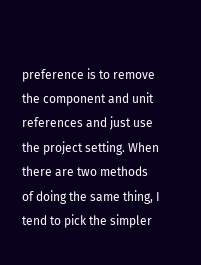preference is to remove the component and unit references and just use the project setting. When there are two methods of doing the same thing, I tend to pick the simpler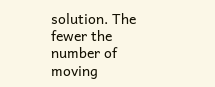solution. The fewer the number of moving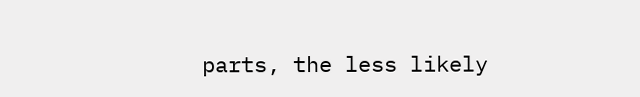parts, the less likely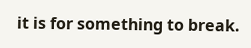it is for something to break.